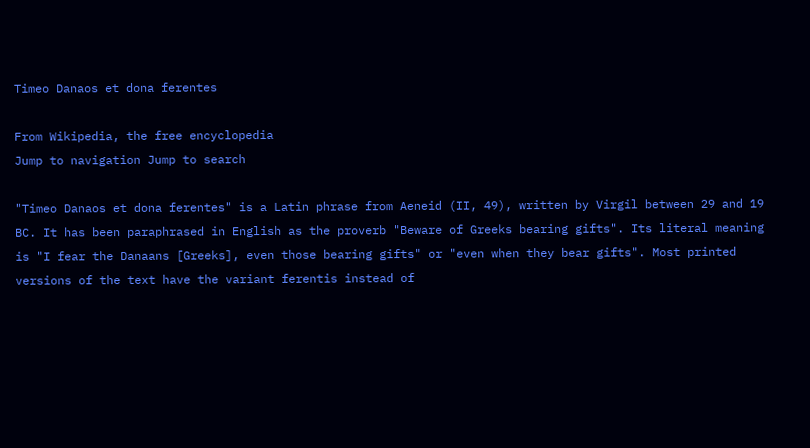Timeo Danaos et dona ferentes

From Wikipedia, the free encyclopedia
Jump to navigation Jump to search

"Timeo Danaos et dona ferentes" is a Latin phrase from Aeneid (II, 49), written by Virgil between 29 and 19 BC. It has been paraphrased in English as the proverb "Beware of Greeks bearing gifts". Its literal meaning is "I fear the Danaans [Greeks], even those bearing gifts" or "even when they bear gifts". Most printed versions of the text have the variant ferentis instead of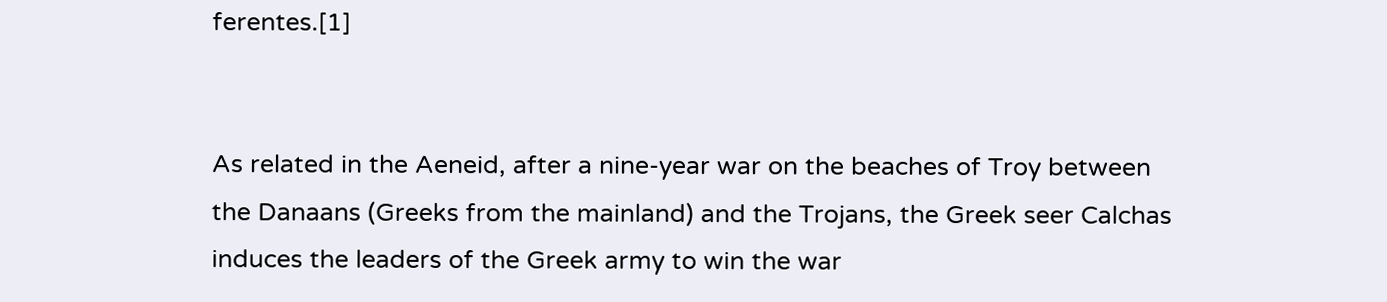ferentes.[1]


As related in the Aeneid, after a nine-year war on the beaches of Troy between the Danaans (Greeks from the mainland) and the Trojans, the Greek seer Calchas induces the leaders of the Greek army to win the war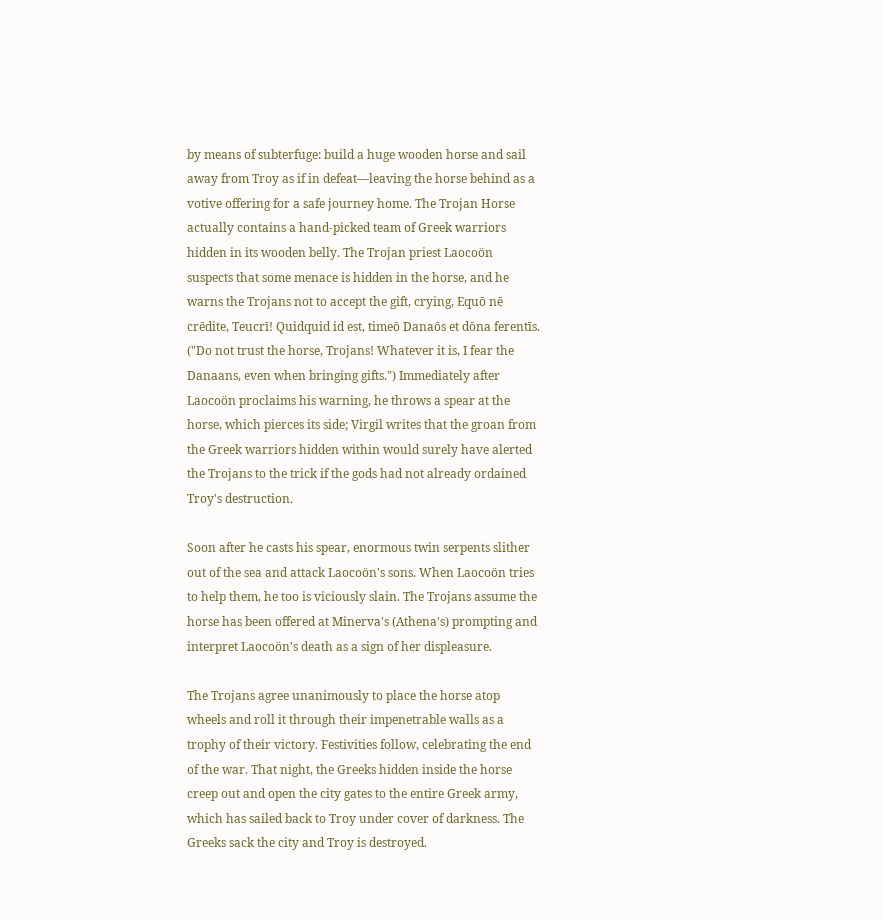by means of subterfuge: build a huge wooden horse and sail away from Troy as if in defeat—leaving the horse behind as a votive offering for a safe journey home. The Trojan Horse actually contains a hand-picked team of Greek warriors hidden in its wooden belly. The Trojan priest Laocoön suspects that some menace is hidden in the horse, and he warns the Trojans not to accept the gift, crying, Equō nē crēdite, Teucrī! Quidquid id est, timeō Danaōs et dōna ferentīs. ("Do not trust the horse, Trojans! Whatever it is, I fear the Danaans, even when bringing gifts.") Immediately after Laocoön proclaims his warning, he throws a spear at the horse, which pierces its side; Virgil writes that the groan from the Greek warriors hidden within would surely have alerted the Trojans to the trick if the gods had not already ordained Troy's destruction.

Soon after he casts his spear, enormous twin serpents slither out of the sea and attack Laocoön's sons. When Laocoön tries to help them, he too is viciously slain. The Trojans assume the horse has been offered at Minerva's (Athena's) prompting and interpret Laocoön's death as a sign of her displeasure.

The Trojans agree unanimously to place the horse atop wheels and roll it through their impenetrable walls as a trophy of their victory. Festivities follow, celebrating the end of the war. That night, the Greeks hidden inside the horse creep out and open the city gates to the entire Greek army, which has sailed back to Troy under cover of darkness. The Greeks sack the city and Troy is destroyed.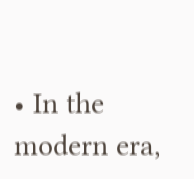• In the modern era,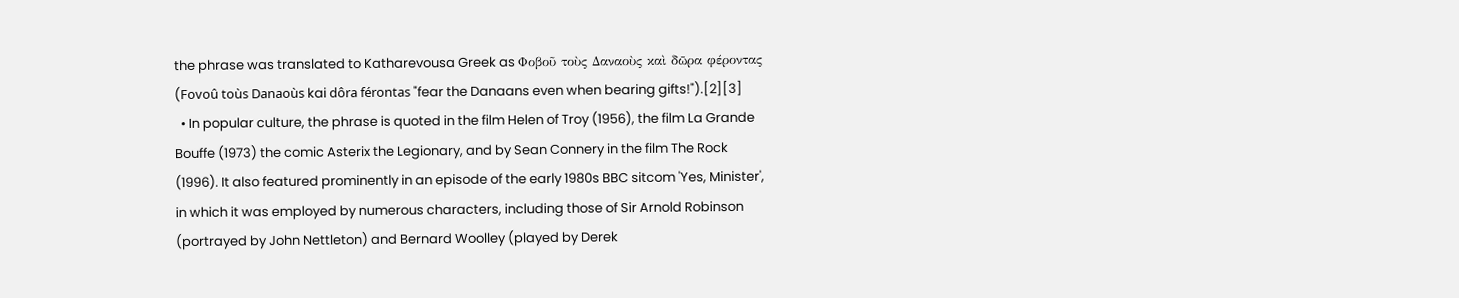the phrase was translated to Katharevousa Greek as Φοβοῦ τοὺς Δαναοὺς καὶ δῶρα φέροντας (Fovoû toùs Danaoùs kai dôra férontas "fear the Danaans even when bearing gifts!").[2][3]
  • In popular culture, the phrase is quoted in the film Helen of Troy (1956), the film La Grande Bouffe (1973) the comic Asterix the Legionary, and by Sean Connery in the film The Rock (1996). It also featured prominently in an episode of the early 1980s BBC sitcom 'Yes, Minister', in which it was employed by numerous characters, including those of Sir Arnold Robinson (portrayed by John Nettleton) and Bernard Woolley (played by Derek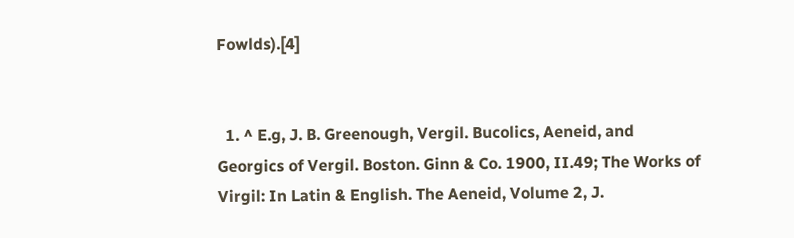Fowlds).[4]


  1. ^ E.g, J. B. Greenough, Vergil. Bucolics, Aeneid, and Georgics of Vergil. Boston. Ginn & Co. 1900, II.49; The Works of Virgil: In Latin & English. The Aeneid, Volume 2, J.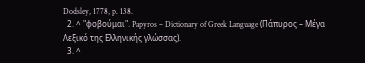Dodsley, 1778, p. 138.
  2. ^ "φοβούμαι". Papyros – Dictionary of Greek Language (Πάπυρος – Mέγα Λεξικό της Ελληνικής γλώσσας).
  3. ^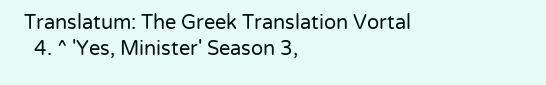Translatum: The Greek Translation Vortal
  4. ^ 'Yes, Minister' Season 3,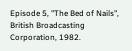Episode 5, "The Bed of Nails", British Broadcasting Corporation, 1982.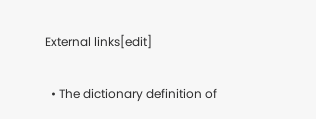External links[edit]

  • The dictionary definition of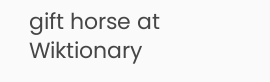gift horse at Wiktionary